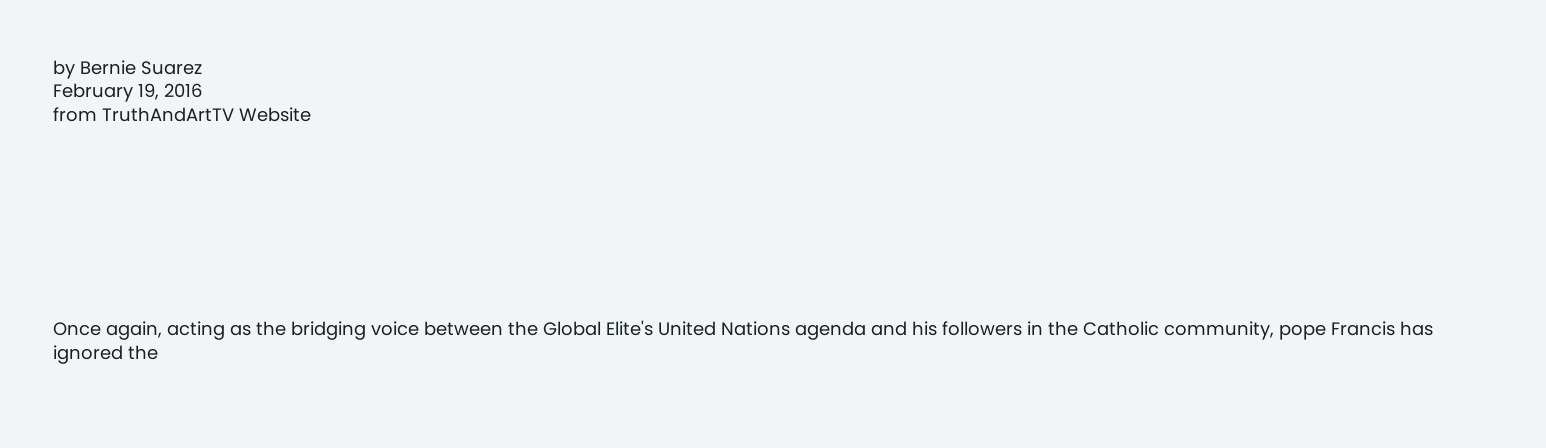by Bernie Suarez
February 19, 2016
from TruthAndArtTV Website








Once again, acting as the bridging voice between the Global Elite's United Nations agenda and his followers in the Catholic community, pope Francis has ignored the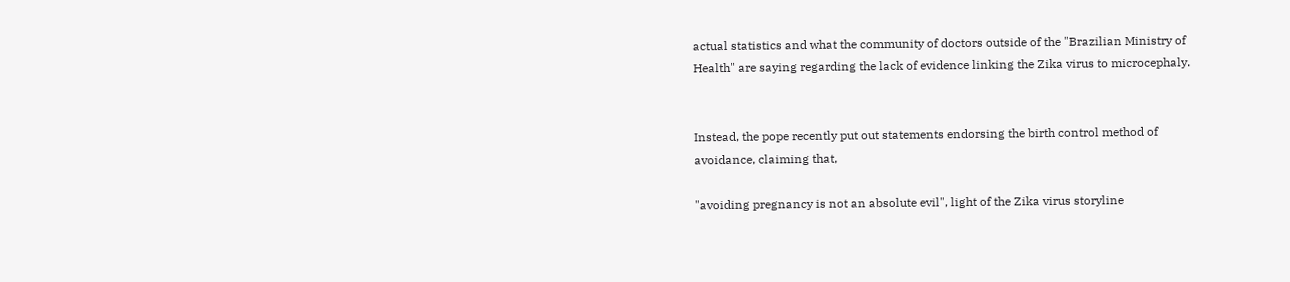actual statistics and what the community of doctors outside of the "Brazilian Ministry of Health" are saying regarding the lack of evidence linking the Zika virus to microcephaly.


Instead, the pope recently put out statements endorsing the birth control method of avoidance, claiming that,

"avoiding pregnancy is not an absolute evil", light of the Zika virus storyline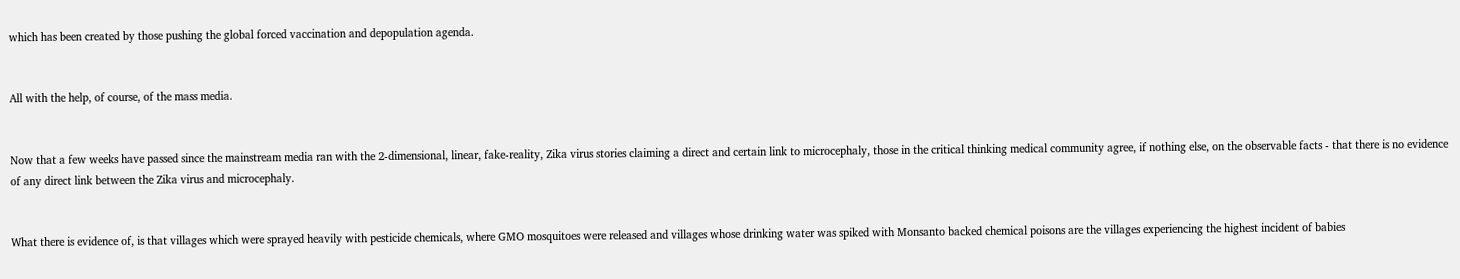which has been created by those pushing the global forced vaccination and depopulation agenda.


All with the help, of course, of the mass media.


Now that a few weeks have passed since the mainstream media ran with the 2-dimensional, linear, fake-reality, Zika virus stories claiming a direct and certain link to microcephaly, those in the critical thinking medical community agree, if nothing else, on the observable facts - that there is no evidence of any direct link between the Zika virus and microcephaly.


What there is evidence of, is that villages which were sprayed heavily with pesticide chemicals, where GMO mosquitoes were released and villages whose drinking water was spiked with Monsanto backed chemical poisons are the villages experiencing the highest incident of babies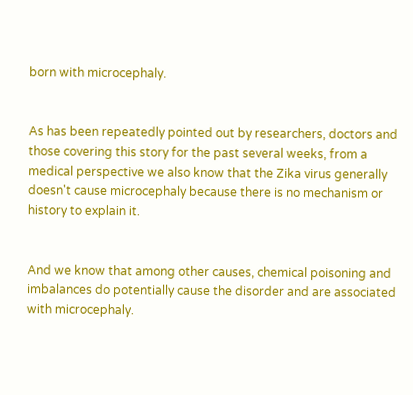born with microcephaly.


As has been repeatedly pointed out by researchers, doctors and those covering this story for the past several weeks, from a medical perspective we also know that the Zika virus generally doesn't cause microcephaly because there is no mechanism or history to explain it.


And we know that among other causes, chemical poisoning and imbalances do potentially cause the disorder and are associated with microcephaly.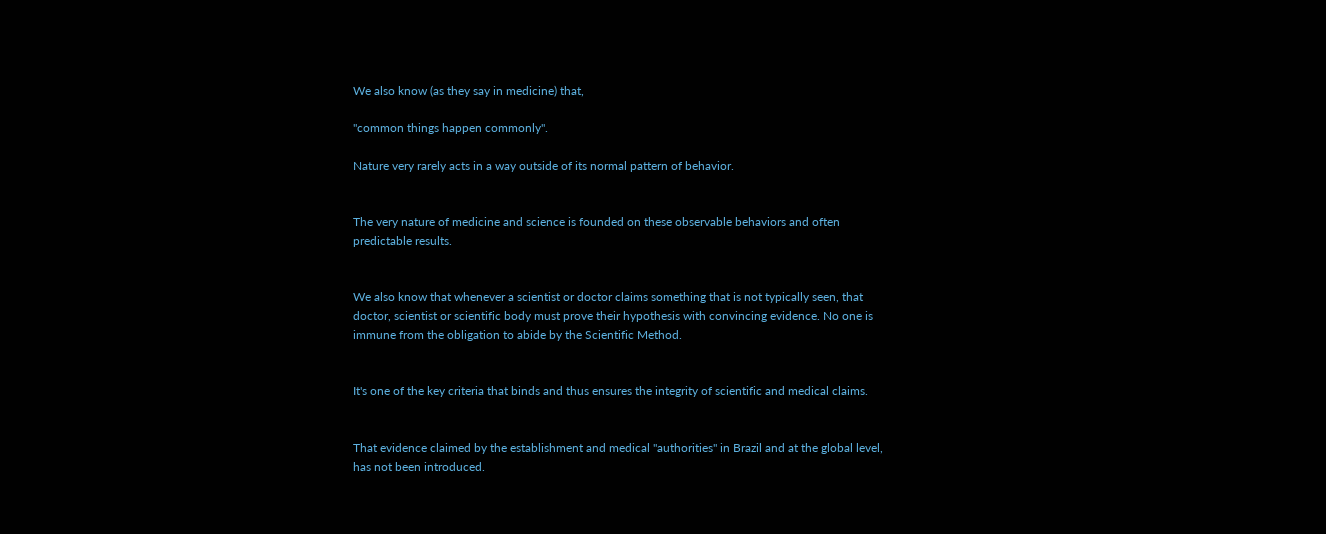We also know (as they say in medicine) that,

"common things happen commonly".

Nature very rarely acts in a way outside of its normal pattern of behavior.


The very nature of medicine and science is founded on these observable behaviors and often predictable results.


We also know that whenever a scientist or doctor claims something that is not typically seen, that doctor, scientist or scientific body must prove their hypothesis with convincing evidence. No one is immune from the obligation to abide by the Scientific Method.


It's one of the key criteria that binds and thus ensures the integrity of scientific and medical claims.


That evidence claimed by the establishment and medical "authorities" in Brazil and at the global level, has not been introduced.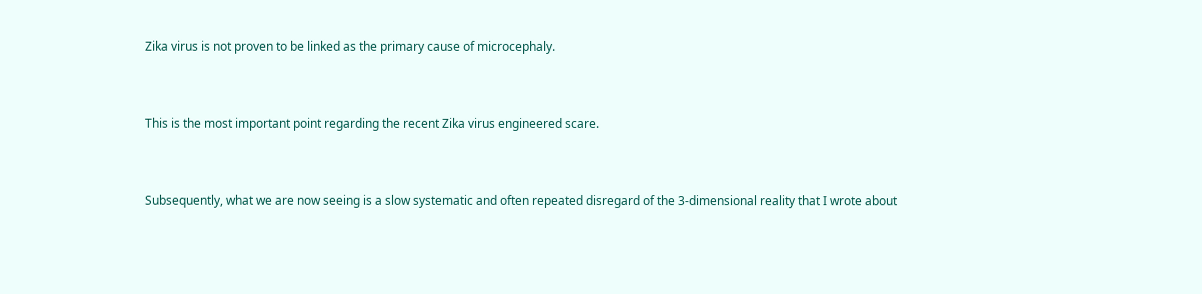Zika virus is not proven to be linked as the primary cause of microcephaly.


This is the most important point regarding the recent Zika virus engineered scare.


Subsequently, what we are now seeing is a slow systematic and often repeated disregard of the 3-dimensional reality that I wrote about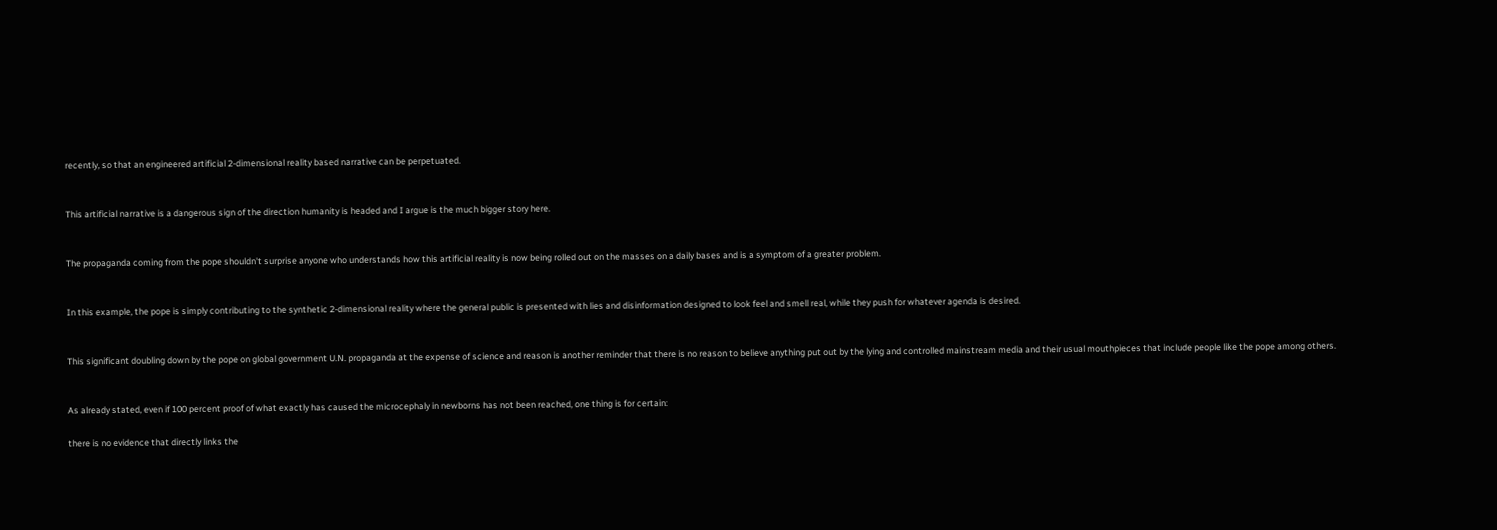recently, so that an engineered artificial 2-dimensional reality based narrative can be perpetuated.


This artificial narrative is a dangerous sign of the direction humanity is headed and I argue is the much bigger story here.


The propaganda coming from the pope shouldn't surprise anyone who understands how this artificial reality is now being rolled out on the masses on a daily bases and is a symptom of a greater problem.


In this example, the pope is simply contributing to the synthetic 2-dimensional reality where the general public is presented with lies and disinformation designed to look feel and smell real, while they push for whatever agenda is desired.


This significant doubling down by the pope on global government U.N. propaganda at the expense of science and reason is another reminder that there is no reason to believe anything put out by the lying and controlled mainstream media and their usual mouthpieces that include people like the pope among others.


As already stated, even if 100 percent proof of what exactly has caused the microcephaly in newborns has not been reached, one thing is for certain:

there is no evidence that directly links the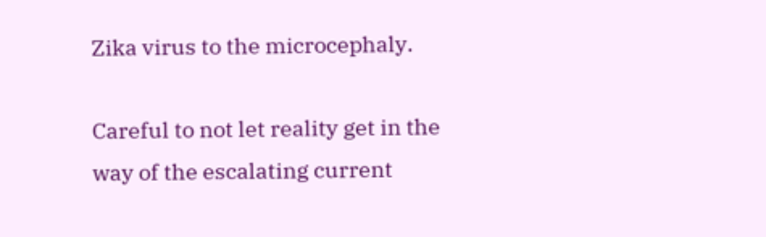Zika virus to the microcephaly.

Careful to not let reality get in the way of the escalating current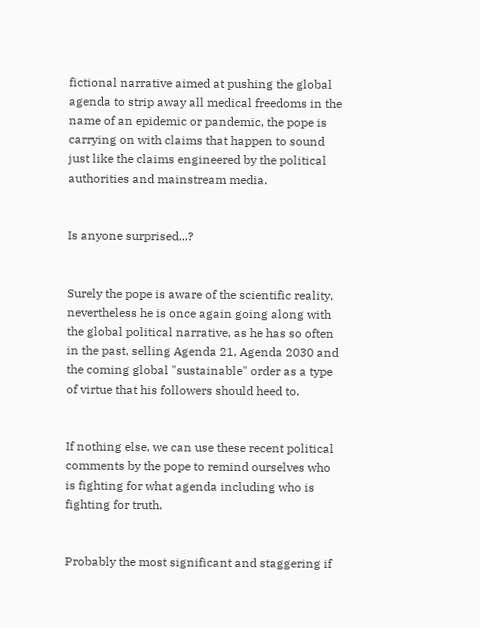fictional narrative aimed at pushing the global agenda to strip away all medical freedoms in the name of an epidemic or pandemic, the pope is carrying on with claims that happen to sound just like the claims engineered by the political authorities and mainstream media.


Is anyone surprised...?


Surely the pope is aware of the scientific reality, nevertheless he is once again going along with the global political narrative, as he has so often in the past, selling Agenda 21, Agenda 2030 and the coming global "sustainable" order as a type of virtue that his followers should heed to.


If nothing else, we can use these recent political comments by the pope to remind ourselves who is fighting for what agenda including who is fighting for truth.


Probably the most significant and staggering if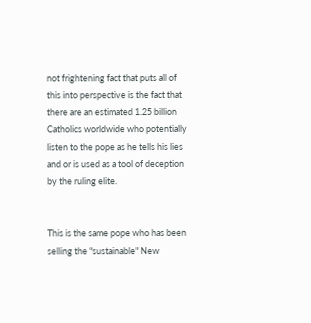not frightening fact that puts all of this into perspective is the fact that there are an estimated 1.25 billion Catholics worldwide who potentially listen to the pope as he tells his lies and or is used as a tool of deception by the ruling elite.


This is the same pope who has been selling the "sustainable" New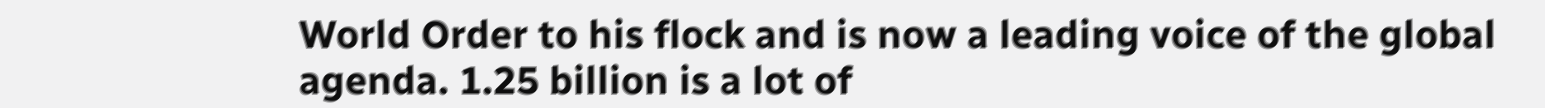World Order to his flock and is now a leading voice of the global agenda. 1.25 billion is a lot of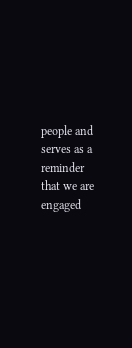people and serves as a reminder that we are engaged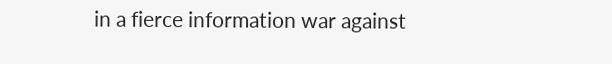in a fierce information war against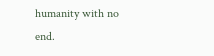humanity with no end.